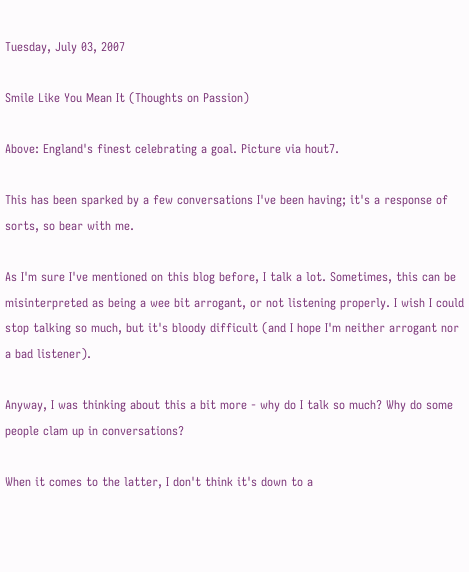Tuesday, July 03, 2007

Smile Like You Mean It (Thoughts on Passion)

Above: England's finest celebrating a goal. Picture via hout7.

This has been sparked by a few conversations I've been having; it's a response of sorts, so bear with me.

As I'm sure I've mentioned on this blog before, I talk a lot. Sometimes, this can be misinterpreted as being a wee bit arrogant, or not listening properly. I wish I could stop talking so much, but it's bloody difficult (and I hope I'm neither arrogant nor a bad listener).

Anyway, I was thinking about this a bit more - why do I talk so much? Why do some people clam up in conversations?

When it comes to the latter, I don't think it's down to a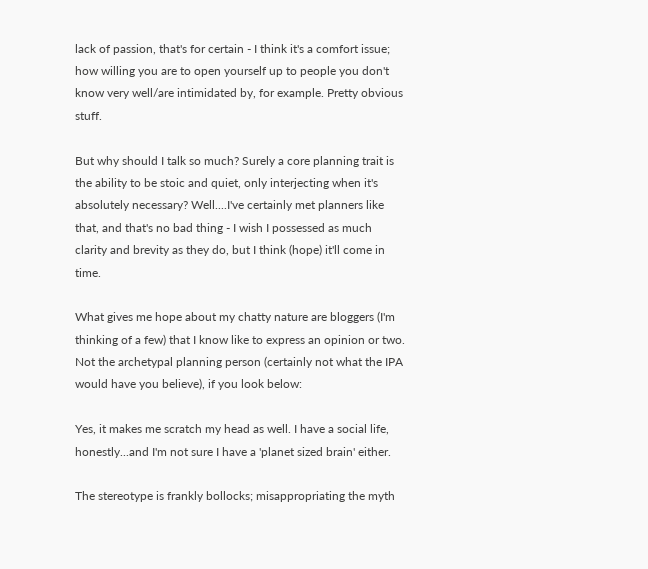lack of passion, that's for certain - I think it's a comfort issue; how willing you are to open yourself up to people you don't know very well/are intimidated by, for example. Pretty obvious stuff.

But why should I talk so much? Surely a core planning trait is the ability to be stoic and quiet, only interjecting when it's absolutely necessary? Well....I've certainly met planners like that, and that's no bad thing - I wish I possessed as much clarity and brevity as they do, but I think (hope) it'll come in time.

What gives me hope about my chatty nature are bloggers (I'm thinking of a few) that I know like to express an opinion or two. Not the archetypal planning person (certainly not what the IPA would have you believe), if you look below:

Yes, it makes me scratch my head as well. I have a social life, honestly...and I'm not sure I have a 'planet sized brain' either.

The stereotype is frankly bollocks; misappropriating the myth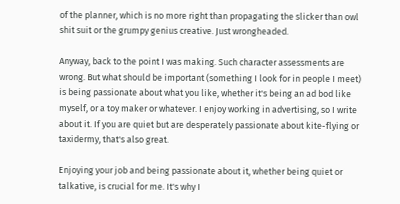of the planner, which is no more right than propagating the slicker than owl shit suit or the grumpy genius creative. Just wrongheaded.

Anyway, back to the point I was making. Such character assessments are wrong. But what should be important (something I look for in people I meet) is being passionate about what you like, whether it's being an ad bod like myself, or a toy maker or whatever. I enjoy working in advertising, so I write about it. If you are quiet but are desperately passionate about kite-flying or taxidermy, that's also great.

Enjoying your job and being passionate about it, whether being quiet or talkative, is crucial for me. It's why I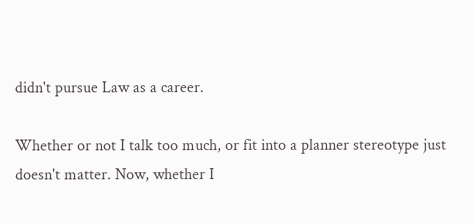didn't pursue Law as a career.

Whether or not I talk too much, or fit into a planner stereotype just doesn't matter. Now, whether I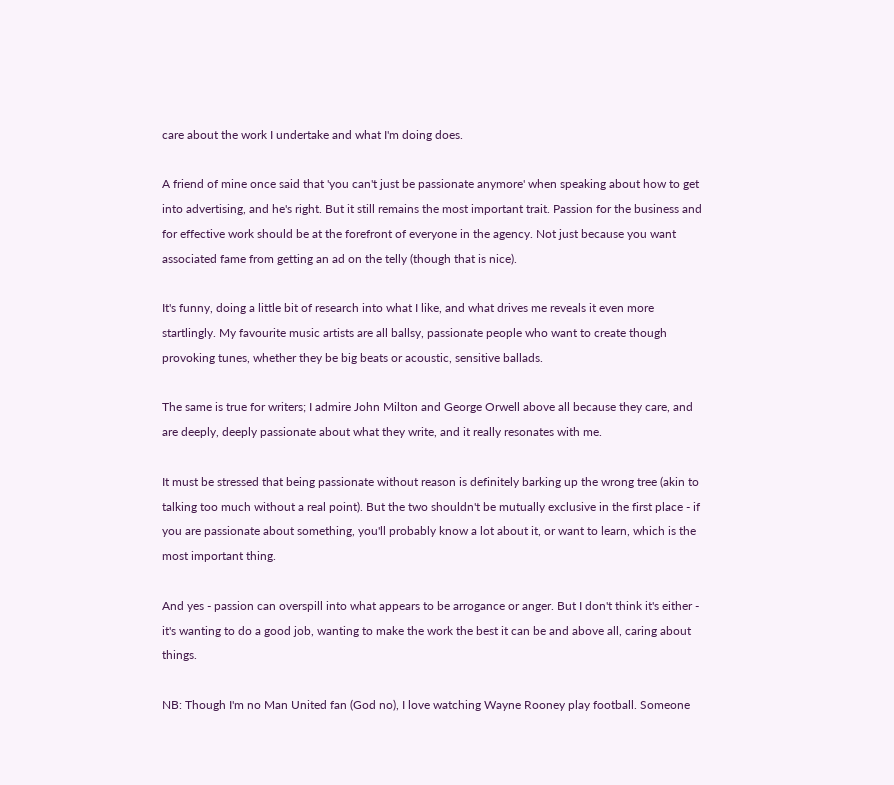care about the work I undertake and what I'm doing does.

A friend of mine once said that 'you can't just be passionate anymore' when speaking about how to get into advertising, and he's right. But it still remains the most important trait. Passion for the business and for effective work should be at the forefront of everyone in the agency. Not just because you want associated fame from getting an ad on the telly (though that is nice).

It's funny, doing a little bit of research into what I like, and what drives me reveals it even more startlingly. My favourite music artists are all ballsy, passionate people who want to create though provoking tunes, whether they be big beats or acoustic, sensitive ballads.

The same is true for writers; I admire John Milton and George Orwell above all because they care, and are deeply, deeply passionate about what they write, and it really resonates with me.

It must be stressed that being passionate without reason is definitely barking up the wrong tree (akin to talking too much without a real point). But the two shouldn't be mutually exclusive in the first place - if you are passionate about something, you'll probably know a lot about it, or want to learn, which is the most important thing.

And yes - passion can overspill into what appears to be arrogance or anger. But I don't think it's either - it's wanting to do a good job, wanting to make the work the best it can be and above all, caring about things.

NB: Though I'm no Man United fan (God no), I love watching Wayne Rooney play football. Someone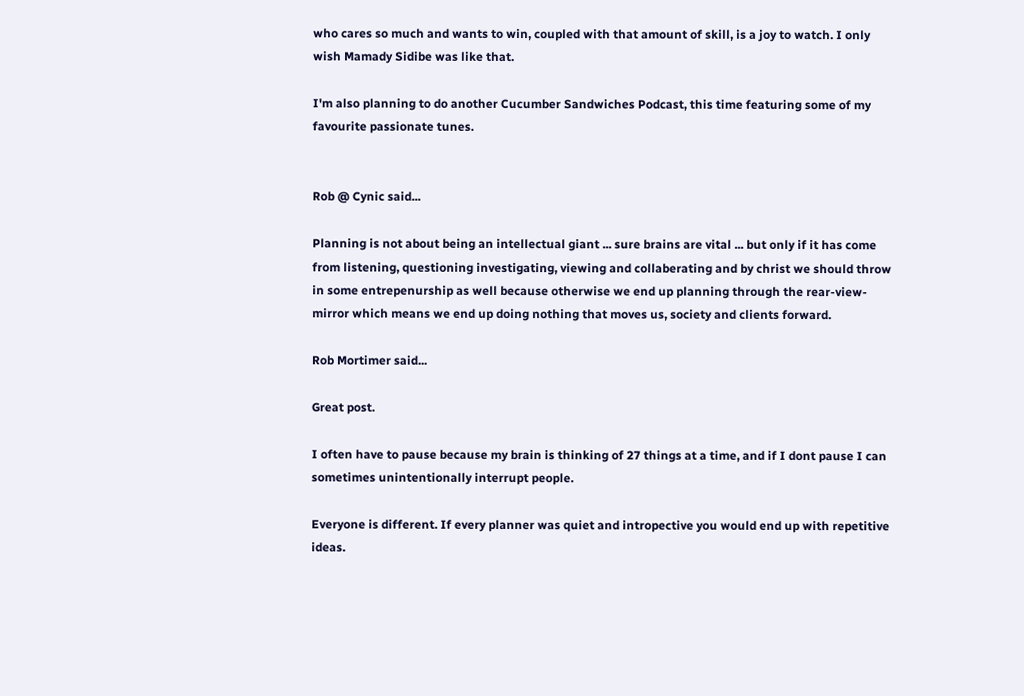who cares so much and wants to win, coupled with that amount of skill, is a joy to watch. I only wish Mamady Sidibe was like that.

I'm also planning to do another Cucumber Sandwiches Podcast, this time featuring some of my favourite passionate tunes.


Rob @ Cynic said...

Planning is not about being an intellectual giant ... sure brains are vital ... but only if it has come from listening, questioning investigating, viewing and collaberating and by christ we should throw in some entrepenurship as well because otherwise we end up planning through the rear-view-mirror which means we end up doing nothing that moves us, society and clients forward.

Rob Mortimer said...

Great post.

I often have to pause because my brain is thinking of 27 things at a time, and if I dont pause I can sometimes unintentionally interrupt people.

Everyone is different. If every planner was quiet and intropective you would end up with repetitive ideas.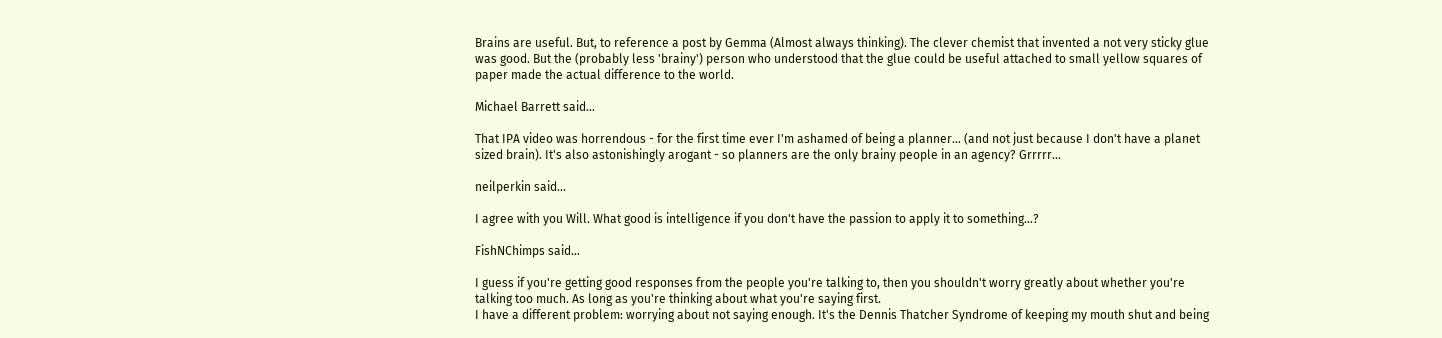Brains are useful. But, to reference a post by Gemma (Almost always thinking). The clever chemist that invented a not very sticky glue was good. But the (probably less 'brainy') person who understood that the glue could be useful attached to small yellow squares of paper made the actual difference to the world.

Michael Barrett said...

That IPA video was horrendous - for the first time ever I'm ashamed of being a planner... (and not just because I don't have a planet sized brain). It's also astonishingly arogant - so planners are the only brainy people in an agency? Grrrrr...

neilperkin said...

I agree with you Will. What good is intelligence if you don't have the passion to apply it to something...?

FishNChimps said...

I guess if you're getting good responses from the people you're talking to, then you shouldn't worry greatly about whether you're talking too much. As long as you're thinking about what you're saying first.
I have a different problem: worrying about not saying enough. It's the Dennis Thatcher Syndrome of keeping my mouth shut and being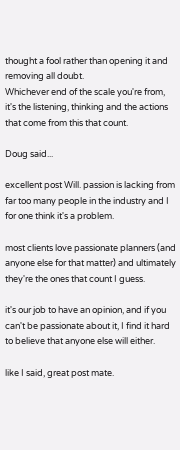thought a fool rather than opening it and removing all doubt.
Whichever end of the scale you're from, it's the listening, thinking and the actions that come from this that count.

Doug said...

excellent post Will. passion is lacking from far too many people in the industry and I for one think it's a problem.

most clients love passionate planners (and anyone else for that matter) and ultimately they're the ones that count I guess.

it's our job to have an opinion, and if you can't be passionate about it, I find it hard to believe that anyone else will either.

like I said, great post mate.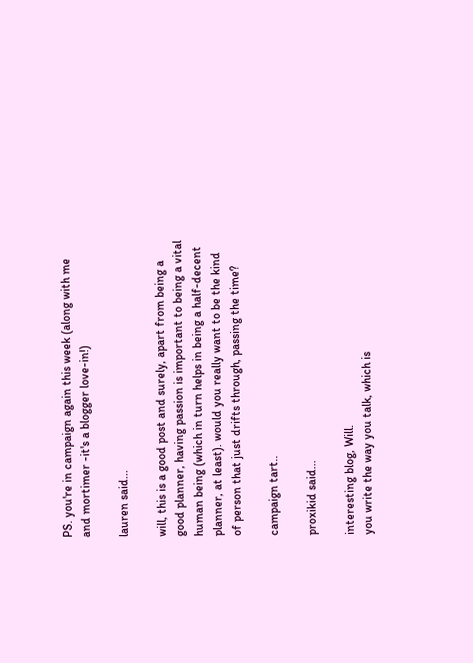PS. you're in campaign again this week (along with me and mortimer -it's a blogger love-in!)

lauren said...

will, this is a good post and surely, apart from being a good planner, having passion is important to being a vital human being (which in turn helps in being a half-decent planner, at least). would you really want to be the kind of person that just drifts through, passing the time?

campaign tart..

proxikid said...

interesting blog, Will.
you write the way you talk, which is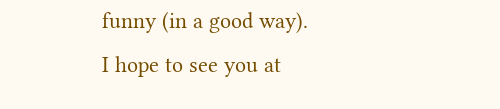funny (in a good way).
I hope to see you at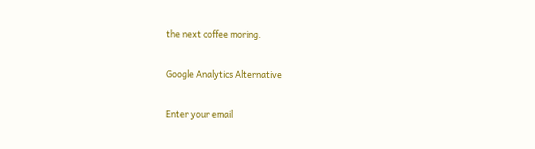the next coffee moring.

Google Analytics Alternative

Enter your email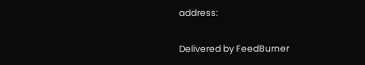address:

Delivered by FeedBurner